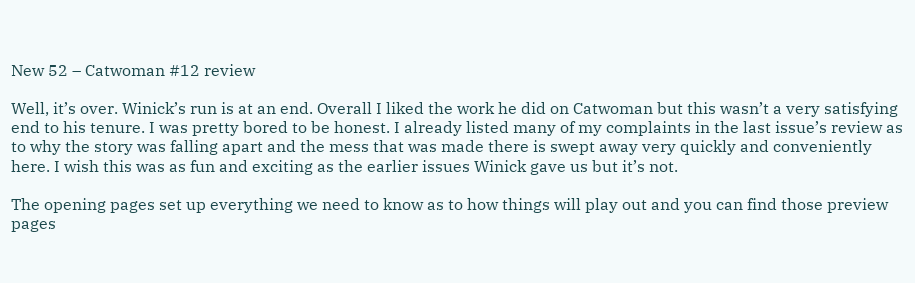New 52 – Catwoman #12 review

Well, it’s over. Winick’s run is at an end. Overall I liked the work he did on Catwoman but this wasn’t a very satisfying end to his tenure. I was pretty bored to be honest. I already listed many of my complaints in the last issue’s review as to why the story was falling apart and the mess that was made there is swept away very quickly and conveniently here. I wish this was as fun and exciting as the earlier issues Winick gave us but it’s not.

The opening pages set up everything we need to know as to how things will play out and you can find those preview pages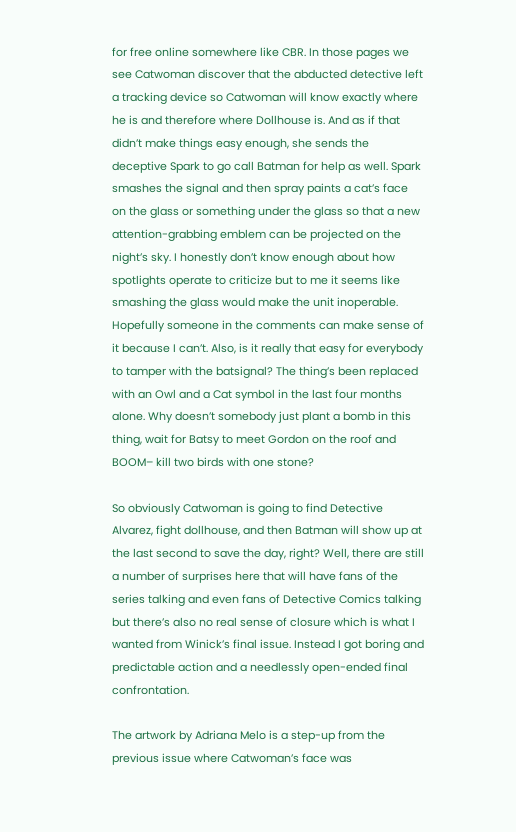for free online somewhere like CBR. In those pages we see Catwoman discover that the abducted detective left a tracking device so Catwoman will know exactly where he is and therefore where Dollhouse is. And as if that didn’t make things easy enough, she sends the deceptive Spark to go call Batman for help as well. Spark smashes the signal and then spray paints a cat’s face on the glass or something under the glass so that a new attention-grabbing emblem can be projected on the night’s sky. I honestly don’t know enough about how spotlights operate to criticize but to me it seems like smashing the glass would make the unit inoperable. Hopefully someone in the comments can make sense of it because I can’t. Also, is it really that easy for everybody to tamper with the batsignal? The thing’s been replaced with an Owl and a Cat symbol in the last four months alone. Why doesn’t somebody just plant a bomb in this thing, wait for Batsy to meet Gordon on the roof and BOOM– kill two birds with one stone?

So obviously Catwoman is going to find Detective Alvarez, fight dollhouse, and then Batman will show up at the last second to save the day, right? Well, there are still a number of surprises here that will have fans of the series talking and even fans of Detective Comics talking but there’s also no real sense of closure which is what I wanted from Winick’s final issue. Instead I got boring and predictable action and a needlessly open-ended final confrontation.

The artwork by Adriana Melo is a step-up from the previous issue where Catwoman’s face was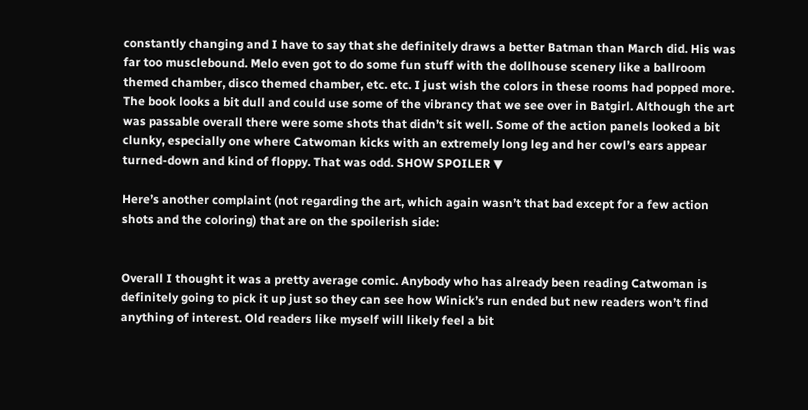constantly changing and I have to say that she definitely draws a better Batman than March did. His was far too musclebound. Melo even got to do some fun stuff with the dollhouse scenery like a ballroom themed chamber, disco themed chamber, etc. etc. I just wish the colors in these rooms had popped more. The book looks a bit dull and could use some of the vibrancy that we see over in Batgirl. Although the art was passable overall there were some shots that didn’t sit well. Some of the action panels looked a bit clunky, especially one where Catwoman kicks with an extremely long leg and her cowl’s ears appear turned-down and kind of floppy. That was odd. SHOW SPOILER ▼

Here’s another complaint (not regarding the art, which again wasn’t that bad except for a few action shots and the coloring) that are on the spoilerish side:


Overall I thought it was a pretty average comic. Anybody who has already been reading Catwoman is definitely going to pick it up just so they can see how Winick’s run ended but new readers won’t find anything of interest. Old readers like myself will likely feel a bit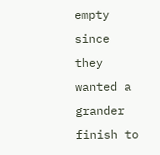empty since they wanted a grander finish to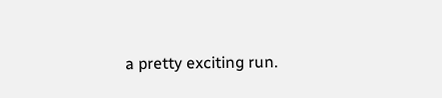a pretty exciting run.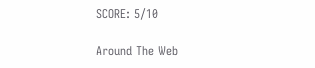SCORE: 5/10

Around The Web